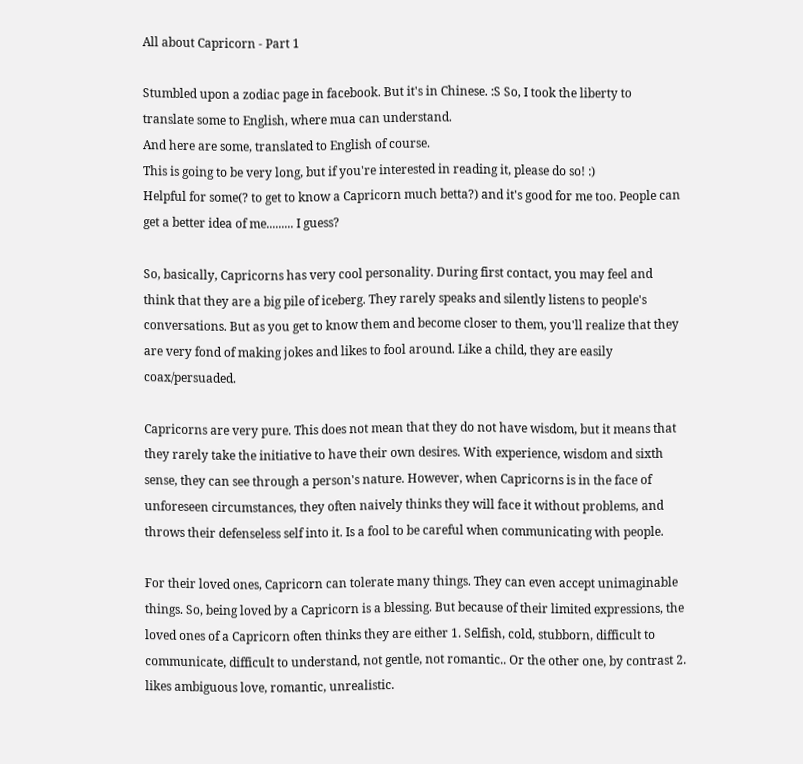All about Capricorn - Part 1

Stumbled upon a zodiac page in facebook. But it's in Chinese. :S So, I took the liberty to translate some to English, where mua can understand.
And here are some, translated to English of course.
This is going to be very long, but if you're interested in reading it, please do so! :)
Helpful for some(? to get to know a Capricorn much betta?) and it's good for me too. People can get a better idea of me......... I guess?

So, basically, Capricorns has very cool personality. During first contact, you may feel and think that they are a big pile of iceberg. They rarely speaks and silently listens to people's conversations. But as you get to know them and become closer to them, you'll realize that they are very fond of making jokes and likes to fool around. Like a child, they are easily coax/persuaded.

Capricorns are very pure. This does not mean that they do not have wisdom, but it means that they rarely take the initiative to have their own desires. With experience, wisdom and sixth sense, they can see through a person's nature. However, when Capricorns is in the face of unforeseen circumstances, they often naively thinks they will face it without problems, and throws their defenseless self into it. Is a fool to be careful when communicating with people.

For their loved ones, Capricorn can tolerate many things. They can even accept unimaginable things. So, being loved by a Capricorn is a blessing. But because of their limited expressions, the loved ones of a Capricorn often thinks they are either 1. Selfish, cold, stubborn, difficult to communicate, difficult to understand, not gentle, not romantic.. Or the other one, by contrast 2. likes ambiguous love, romantic, unrealistic.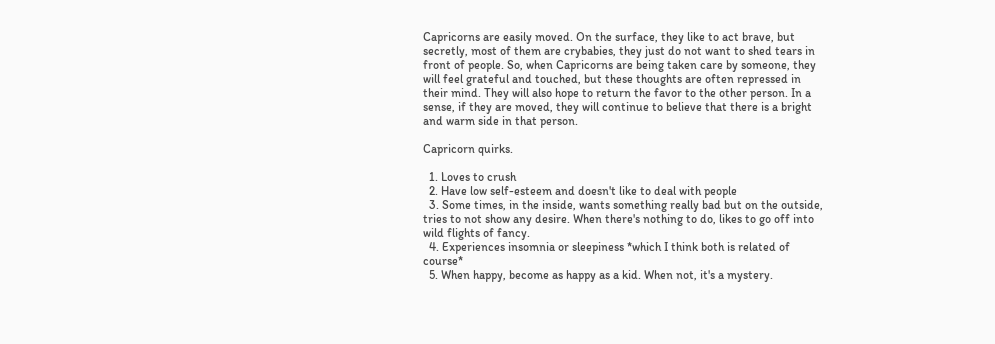Capricorns are easily moved. On the surface, they like to act brave, but secretly, most of them are crybabies, they just do not want to shed tears in front of people. So, when Capricorns are being taken care by someone, they will feel grateful and touched, but these thoughts are often repressed in their mind. They will also hope to return the favor to the other person. In a sense, if they are moved, they will continue to believe that there is a bright and warm side in that person.

Capricorn quirks.

  1. Loves to crush
  2. Have low self-esteem and doesn't like to deal with people
  3. Some times, in the inside, wants something really bad but on the outside, tries to not show any desire. When there's nothing to do, likes to go off into wild flights of fancy.
  4. Experiences insomnia or sleepiness *which I think both is related of course*
  5. When happy, become as happy as a kid. When not, it's a mystery.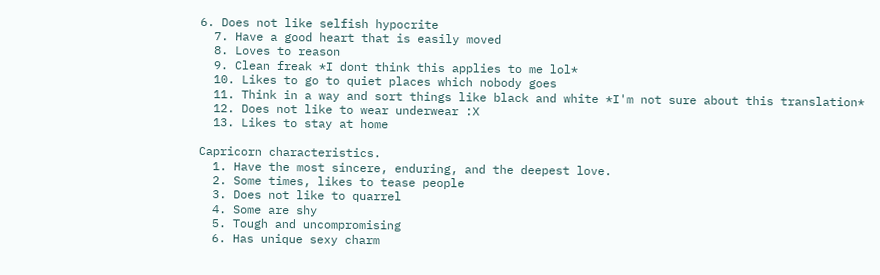6. Does not like selfish hypocrite
  7. Have a good heart that is easily moved
  8. Loves to reason
  9. Clean freak *I dont think this applies to me lol*
  10. Likes to go to quiet places which nobody goes
  11. Think in a way and sort things like black and white *I'm not sure about this translation*
  12. Does not like to wear underwear :X
  13. Likes to stay at home

Capricorn characteristics.
  1. Have the most sincere, enduring, and the deepest love.
  2. Some times, likes to tease people
  3. Does not like to quarrel
  4. Some are shy
  5. Tough and uncompromising
  6. Has unique sexy charm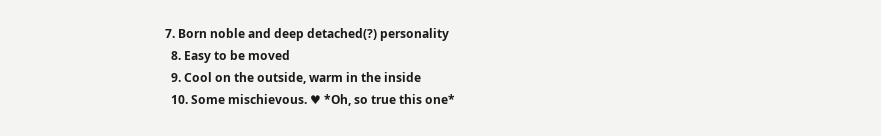7. Born noble and deep detached(?) personality
  8. Easy to be moved
  9. Cool on the outside, warm in the inside
  10. Some mischievous. ♥ *Oh, so true this one*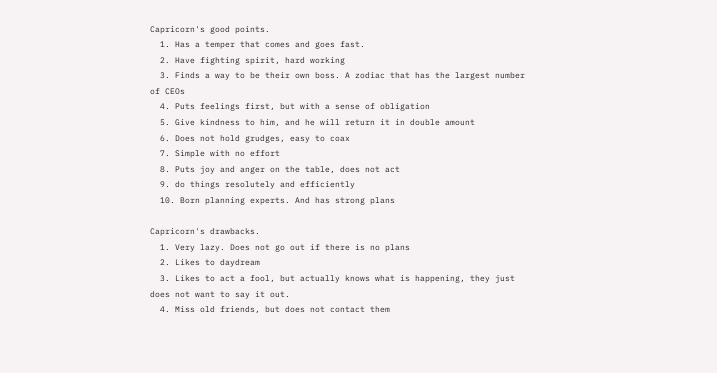Capricorn's good points.
  1. Has a temper that comes and goes fast.
  2. Have fighting spirit, hard working
  3. Finds a way to be their own boss. A zodiac that has the largest number of CEOs
  4. Puts feelings first, but with a sense of obligation
  5. Give kindness to him, and he will return it in double amount
  6. Does not hold grudges, easy to coax
  7. Simple with no effort
  8. Puts joy and anger on the table, does not act
  9. do things resolutely and efficiently
  10. Born planning experts. And has strong plans

Capricorn's drawbacks.
  1. Very lazy. Does not go out if there is no plans
  2. Likes to daydream
  3. Likes to act a fool, but actually knows what is happening, they just does not want to say it out.
  4. Miss old friends, but does not contact them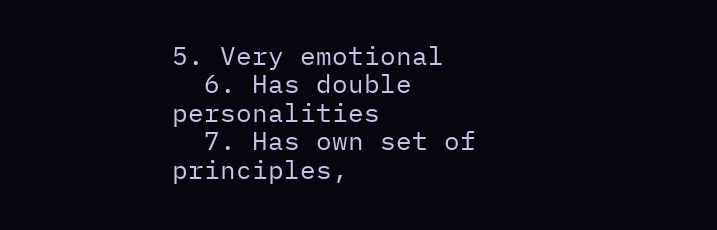5. Very emotional
  6. Has double personalities
  7. Has own set of principles,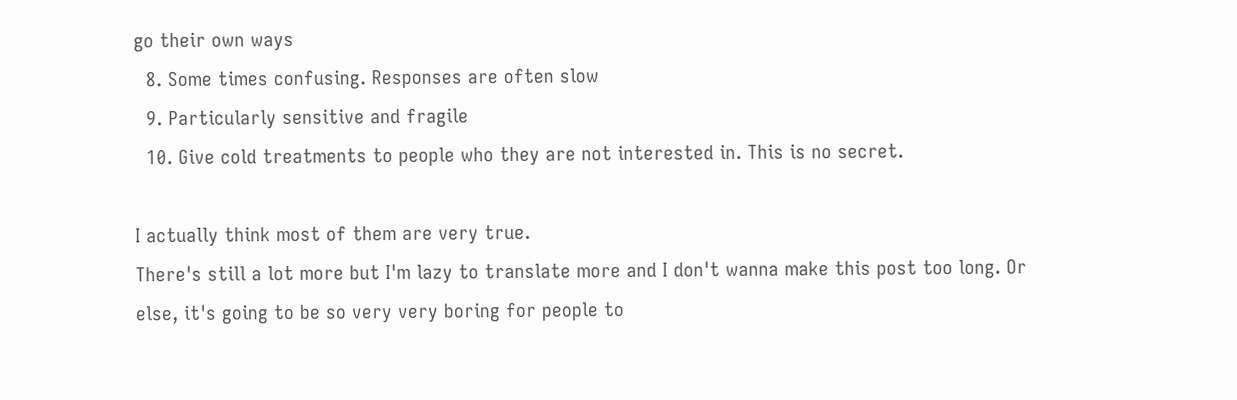go their own ways
  8. Some times confusing. Responses are often slow
  9. Particularly sensitive and fragile
  10. Give cold treatments to people who they are not interested in. This is no secret.

I actually think most of them are very true.
There's still a lot more but I'm lazy to translate more and I don't wanna make this post too long. Or else, it's going to be so very very boring for people to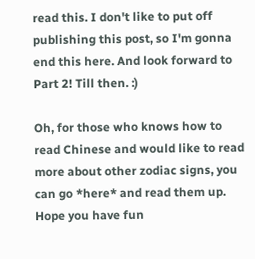read this. I don't like to put off publishing this post, so I'm gonna end this here. And look forward to Part 2! Till then. :)

Oh, for those who knows how to read Chinese and would like to read more about other zodiac signs, you can go *here* and read them up. Hope you have fun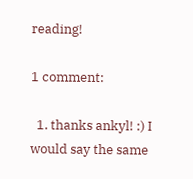reading!

1 comment:

  1. thanks ankyl! :) I would say the same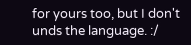for yours too, but I don't unds the language. :/